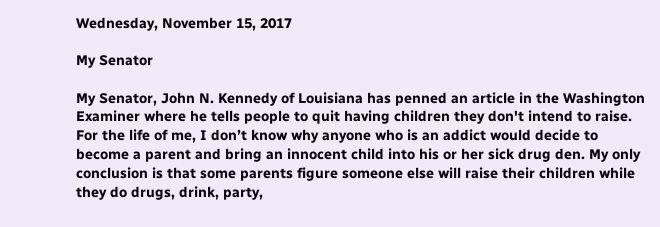Wednesday, November 15, 2017

My Senator

My Senator, John N. Kennedy of Louisiana has penned an article in the Washington Examiner where he tells people to quit having children they don't intend to raise.
For the life of me, I don’t know why anyone who is an addict would decide to become a parent and bring an innocent child into his or her sick drug den. My only conclusion is that some parents figure someone else will raise their children while they do drugs, drink, party,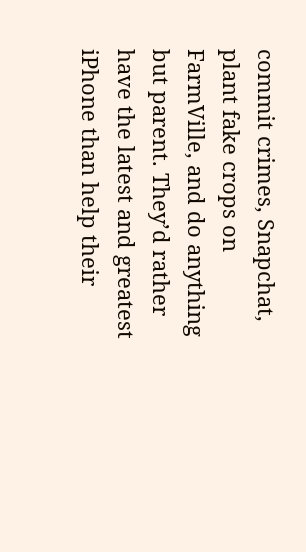commit crimes, Snapchat, plant fake crops on FarmVille, and do anything but parent. They’d rather have the latest and greatest iPhone than help their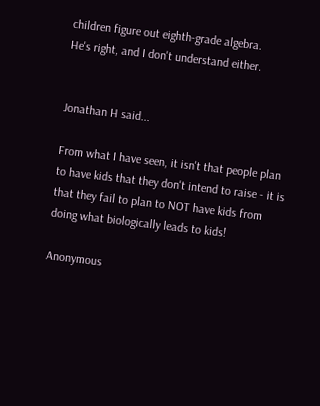children figure out eighth-grade algebra.
He's right, and I don't understand either.


Jonathan H said...

From what I have seen, it isn't that people plan to have kids that they don't intend to raise - it is that they fail to plan to NOT have kids from doing what biologically leads to kids!

Anonymous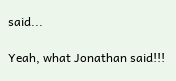said...

Yeah, what Jonathan said!!!